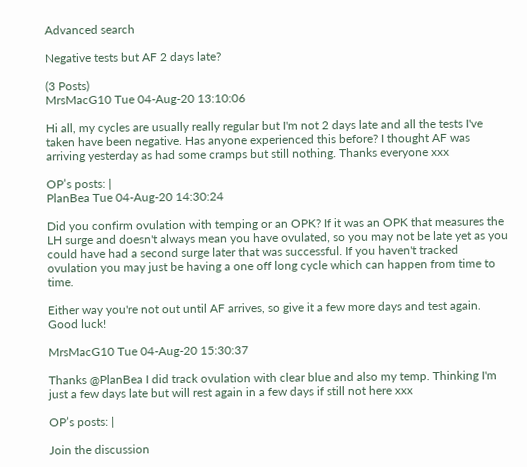Advanced search

Negative tests but AF 2 days late?

(3 Posts)
MrsMacG10 Tue 04-Aug-20 13:10:06

Hi all, my cycles are usually really regular but I'm not 2 days late and all the tests I've taken have been negative. Has anyone experienced this before? I thought AF was arriving yesterday as had some cramps but still nothing. Thanks everyone xxx

OP’s posts: |
PlanBea Tue 04-Aug-20 14:30:24

Did you confirm ovulation with temping or an OPK? If it was an OPK that measures the LH surge and doesn't always mean you have ovulated, so you may not be late yet as you could have had a second surge later that was successful. If you haven't tracked ovulation you may just be having a one off long cycle which can happen from time to time.

Either way you're not out until AF arrives, so give it a few more days and test again. Good luck!

MrsMacG10 Tue 04-Aug-20 15:30:37

Thanks @PlanBea I did track ovulation with clear blue and also my temp. Thinking I'm just a few days late but will rest again in a few days if still not here xxx

OP’s posts: |

Join the discussion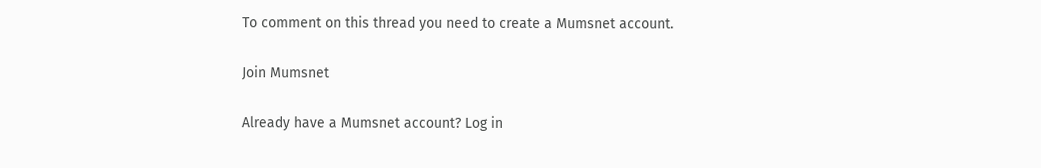To comment on this thread you need to create a Mumsnet account.

Join Mumsnet

Already have a Mumsnet account? Log in